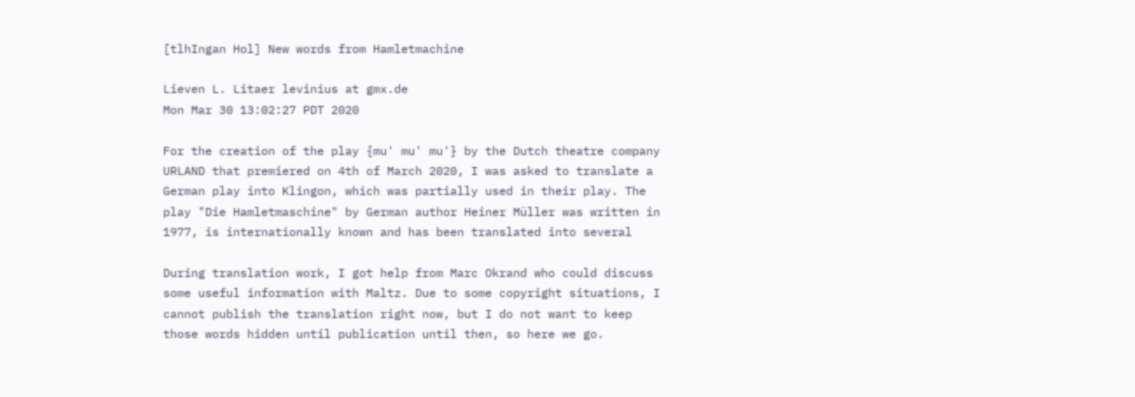[tlhIngan Hol] New words from Hamletmachine

Lieven L. Litaer levinius at gmx.de
Mon Mar 30 13:02:27 PDT 2020

For the creation of the play {mu' mu' mu'} by the Dutch theatre company
URLAND that premiered on 4th of March 2020, I was asked to translate a
German play into Klingon, which was partially used in their play. The
play "Die Hamletmaschine" by German author Heiner Müller was written in
1977, is internationally known and has been translated into several

During translation work, I got help from Marc Okrand who could discuss
some useful information with Maltz. Due to some copyright situations, I
cannot publish the translation right now, but I do not want to keep
those words hidden until publication until then, so here we go.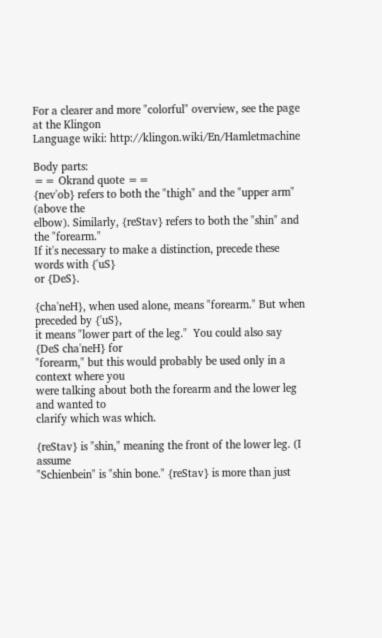For a clearer and more "colorful" overview, see the page at the Klingon
Language wiki: http://klingon.wiki/En/Hamletmachine

Body parts:
== Okrand quote ==
{nev'ob} refers to both the "thigh" and the "upper arm" (above the
elbow). Similarly, {reStav} refers to both the "shin" and the "forearm."
If it's necessary to make a distinction, precede these words with {'uS}
or {DeS}.

{cha'neH}, when used alone, means "forearm." But when preceded by {'uS},
it means "lower part of the leg."  You could also say {DeS cha'neH} for
"forearm," but this would probably be used only in a context where you
were talking about both the forearm and the lower leg and wanted to
clarify which was which.

{reStav} is "shin," meaning the front of the lower leg. (I assume
"Schienbein" is "shin bone." {reStav} is more than just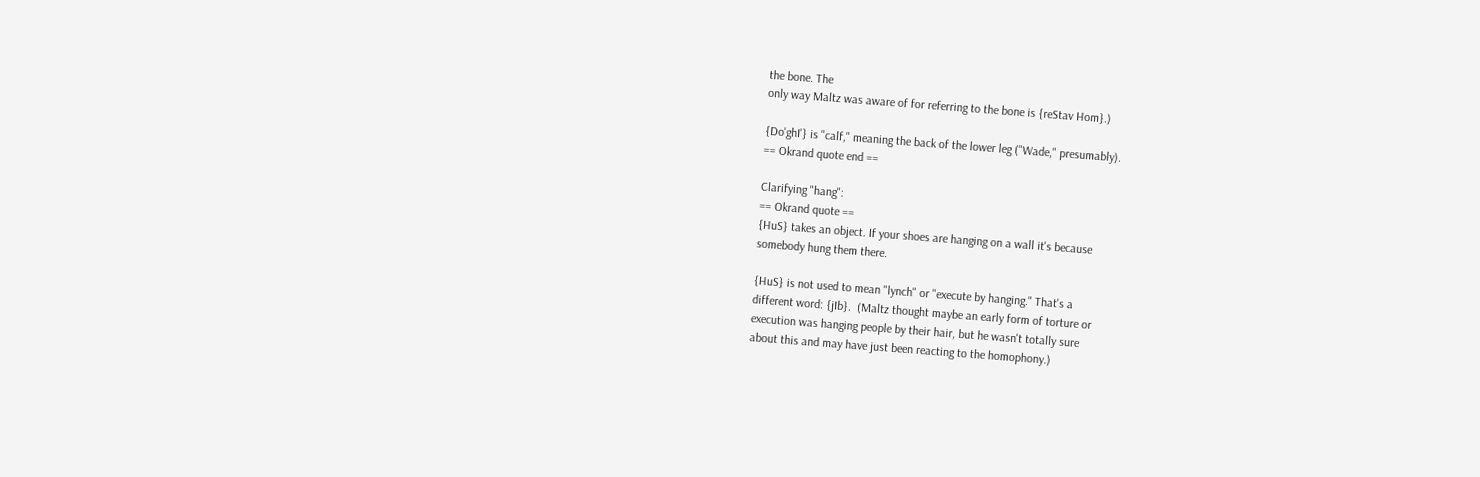the bone. The
only way Maltz was aware of for referring to the bone is {reStav Hom}.)

{Do'ghI'} is "calf," meaning the back of the lower leg ("Wade," presumably).
== Okrand quote end ==

Clarifying "hang":
== Okrand quote ==
{HuS} takes an object. If your shoes are hanging on a wall it's because
somebody hung them there.

{HuS} is not used to mean "lynch" or "execute by hanging." That's a
different word: {jIb}.  (Maltz thought maybe an early form of torture or
execution was hanging people by their hair, but he wasn't totally sure
about this and may have just been reacting to the homophony.)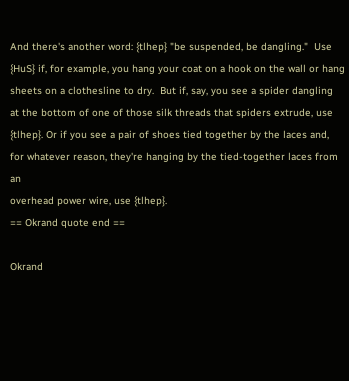And there's another word: {tlhep} "be suspended, be dangling."  Use
{HuS} if, for example, you hang your coat on a hook on the wall or hang
sheets on a clothesline to dry.  But if, say, you see a spider dangling
at the bottom of one of those silk threads that spiders extrude, use
{tlhep}. Or if you see a pair of shoes tied together by the laces and,
for whatever reason, they're hanging by the tied-together laces from an
overhead power wire, use {tlhep}.
== Okrand quote end ==

Okrand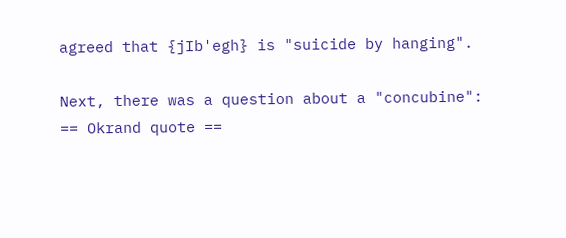agreed that {jIb'egh} is "suicide by hanging".

Next, there was a question about a "concubine":
== Okrand quote ==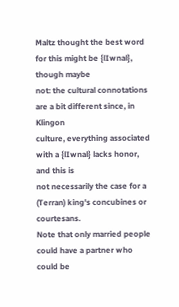Maltz thought the best word for this might be {lIwnal}, though maybe
not: the cultural connotations are a bit different since, in Klingon
culture, everything associated with a {lIwnal} lacks honor, and this is
not necessarily the case for a (Terran) king's concubines or courtesans.
Note that only married people could have a partner who could be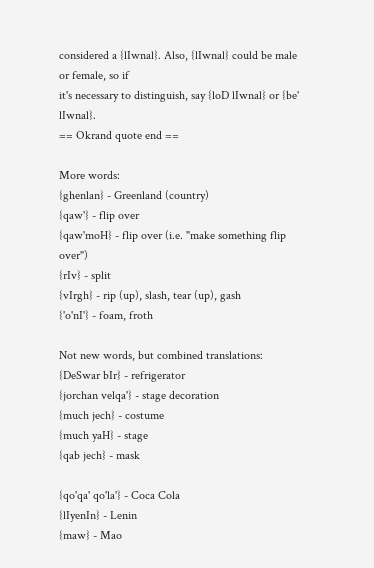considered a {lIwnal}. Also, {lIwnal} could be male or female, so if
it's necessary to distinguish, say {loD lIwnal} or {be' lIwnal}.
== Okrand quote end ==

More words:
{ghenlan} - Greenland (country)
{qaw'} - flip over
{qaw'moH} - flip over (i.e. "make something flip over")
{rIv} - split
{vIrgh} - rip (up), slash, tear (up), gash
{'o'nI'} - foam, froth

Not new words, but combined translations:
{DeSwar bIr} - refrigerator
{jorchan velqa'} - stage decoration
{much jech} - costume
{much yaH} - stage
{qab jech} - mask

{qo'qa' qo'la'} - Coca Cola
{lIyenIn} - Lenin
{maw} - Mao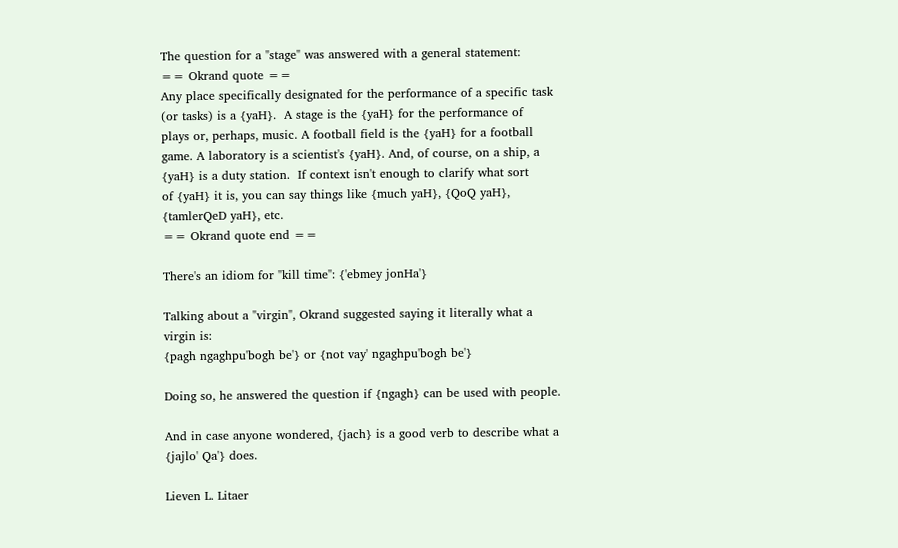The question for a "stage" was answered with a general statement:
== Okrand quote ==
Any place specifically designated for the performance of a specific task
(or tasks) is a {yaH}.  A stage is the {yaH} for the performance of
plays or, perhaps, music. A football field is the {yaH} for a football
game. A laboratory is a scientist's {yaH}. And, of course, on a ship, a
{yaH} is a duty station.  If context isn't enough to clarify what sort
of {yaH} it is, you can say things like {much yaH}, {QoQ yaH},
{tamlerQeD yaH}, etc.
== Okrand quote end ==

There's an idiom for "kill time": {'ebmey jonHa'}

Talking about a "virgin", Okrand suggested saying it literally what a
virgin is:
{pagh ngaghpu'bogh be'} or {not vay' ngaghpu'bogh be'}

Doing so, he answered the question if {ngagh} can be used with people.

And in case anyone wondered, {jach} is a good verb to describe what a
{jajlo' Qa'} does.

Lieven L. Litaer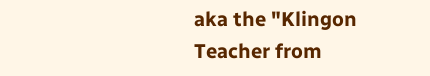aka the "Klingon Teacher from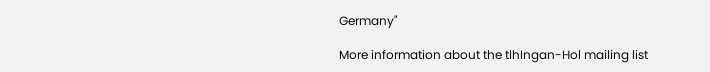Germany"

More information about the tlhIngan-Hol mailing list